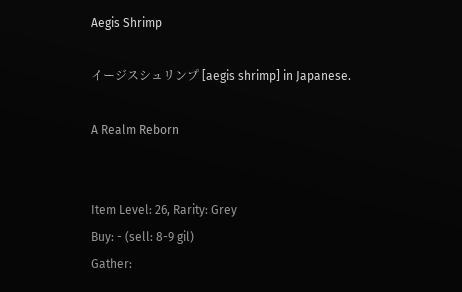Aegis Shrimp

イージスシュリンプ [aegis shrimp] in Japanese.

A Realm Reborn


Item Level: 26, Rarity: Grey
Buy: - (sell: 8-9 gil)
Gather: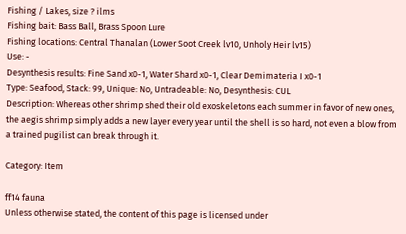Fishing / Lakes, size ? ilms
Fishing bait: Bass Ball, Brass Spoon Lure
Fishing locations: Central Thanalan (Lower Soot Creek lv10, Unholy Heir lv15)
Use: -
Desynthesis results: Fine Sand x0-1, Water Shard x0-1, Clear Demimateria I x0-1
Type: Seafood, Stack: 99, Unique: No, Untradeable: No, Desynthesis: CUL
Description: Whereas other shrimp shed their old exoskeletons each summer in favor of new ones, the aegis shrimp simply adds a new layer every year until the shell is so hard, not even a blow from a trained pugilist can break through it.

Category: Item

ff14 fauna
Unless otherwise stated, the content of this page is licensed under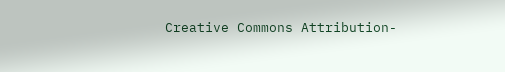Creative Commons Attribution-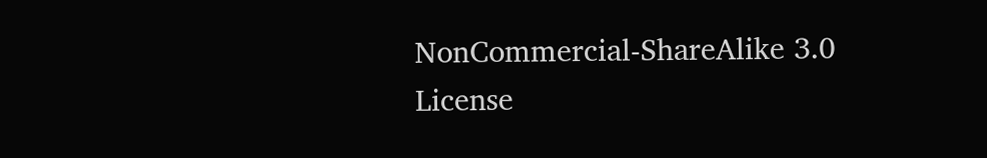NonCommercial-ShareAlike 3.0 License